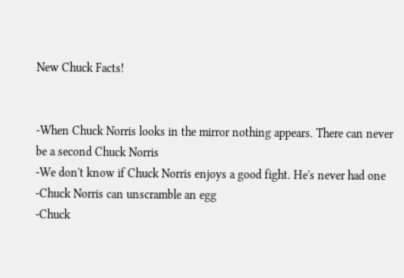New Chuck Facts!


-When Chuck Norris looks in the mirror nothing appears. There can never be a second Chuck Norris
-We don't know if Chuck Norris enjoys a good fight. He's never had one
-Chuck Norris can unscramble an egg
-Chuck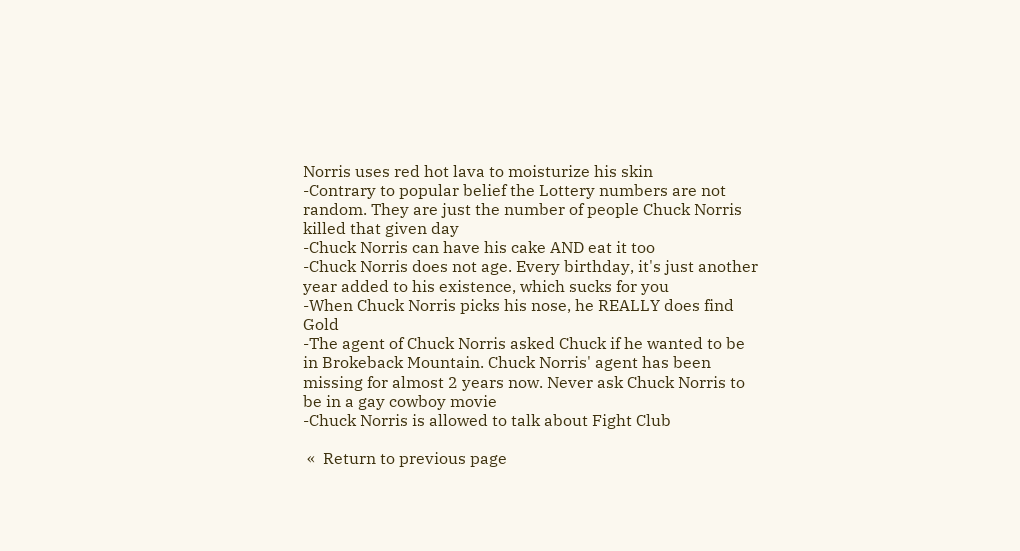Norris uses red hot lava to moisturize his skin
-Contrary to popular belief the Lottery numbers are not random. They are just the number of people Chuck Norris killed that given day
-Chuck Norris can have his cake AND eat it too
-Chuck Norris does not age. Every birthday, it's just another year added to his existence, which sucks for you
-When Chuck Norris picks his nose, he REALLY does find Gold
-The agent of Chuck Norris asked Chuck if he wanted to be in Brokeback Mountain. Chuck Norris' agent has been missing for almost 2 years now. Never ask Chuck Norris to be in a gay cowboy movie
-Chuck Norris is allowed to talk about Fight Club

 «  Return to previous page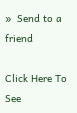»  Send to a friend

Click Here To See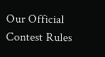Our Official Contest Rules